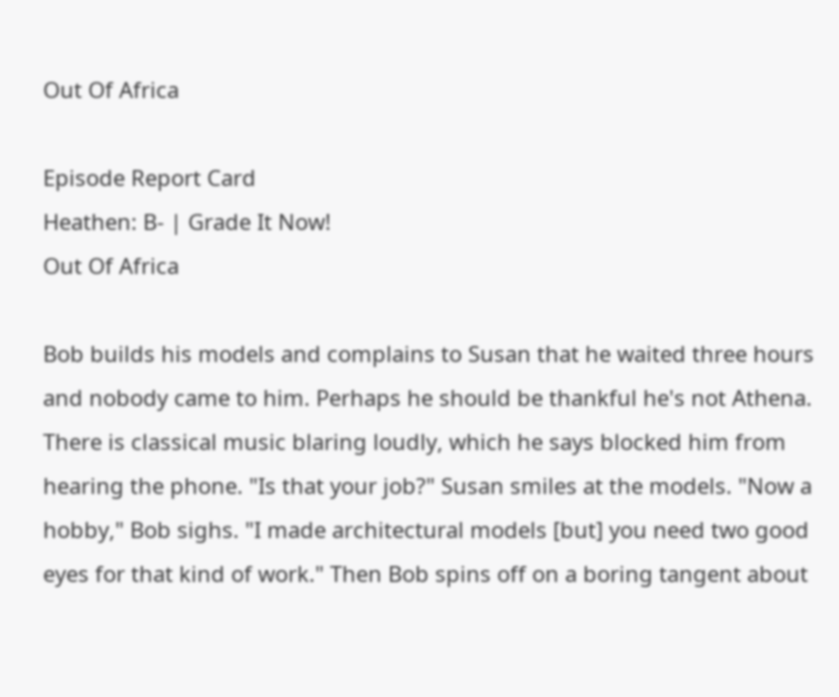Out Of Africa

Episode Report Card
Heathen: B- | Grade It Now!
Out Of Africa

Bob builds his models and complains to Susan that he waited three hours and nobody came to him. Perhaps he should be thankful he's not Athena. There is classical music blaring loudly, which he says blocked him from hearing the phone. "Is that your job?" Susan smiles at the models. "Now a hobby," Bob sighs. "I made architectural models [but] you need two good eyes for that kind of work." Then Bob spins off on a boring tangent about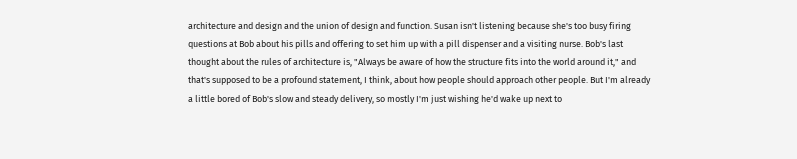architecture and design and the union of design and function. Susan isn't listening because she's too busy firing questions at Bob about his pills and offering to set him up with a pill dispenser and a visiting nurse. Bob's last thought about the rules of architecture is, "Always be aware of how the structure fits into the world around it," and that's supposed to be a profound statement, I think, about how people should approach other people. But I'm already a little bored of Bob's slow and steady delivery, so mostly I'm just wishing he'd wake up next to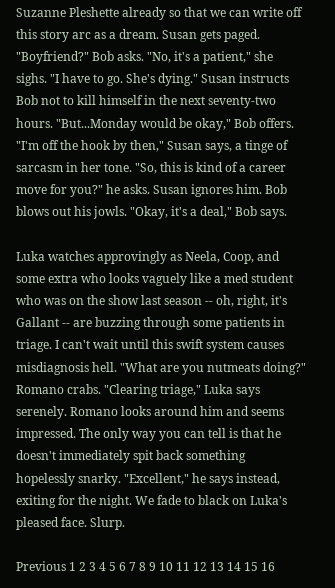Suzanne Pleshette already so that we can write off this story arc as a dream. Susan gets paged. "Boyfriend?" Bob asks. "No, it's a patient," she sighs. "I have to go. She's dying." Susan instructs Bob not to kill himself in the next seventy-two hours. "But...Monday would be okay," Bob offers. "I'm off the hook by then," Susan says, a tinge of sarcasm in her tone. "So, this is kind of a career move for you?" he asks. Susan ignores him. Bob blows out his jowls. "Okay, it's a deal," Bob says.

Luka watches approvingly as Neela, Coop, and some extra who looks vaguely like a med student who was on the show last season -- oh, right, it's Gallant -- are buzzing through some patients in triage. I can't wait until this swift system causes misdiagnosis hell. "What are you nutmeats doing?" Romano crabs. "Clearing triage," Luka says serenely. Romano looks around him and seems impressed. The only way you can tell is that he doesn't immediately spit back something hopelessly snarky. "Excellent," he says instead, exiting for the night. We fade to black on Luka's pleased face. Slurp.

Previous 1 2 3 4 5 6 7 8 9 10 11 12 13 14 15 16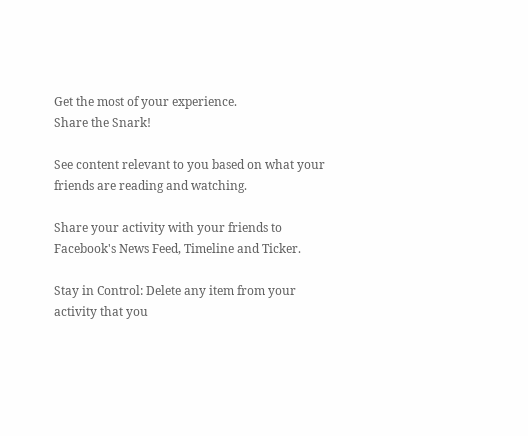Get the most of your experience.
Share the Snark!

See content relevant to you based on what your friends are reading and watching.

Share your activity with your friends to Facebook's News Feed, Timeline and Ticker.

Stay in Control: Delete any item from your activity that you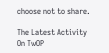choose not to share.

The Latest Activity On TwOP